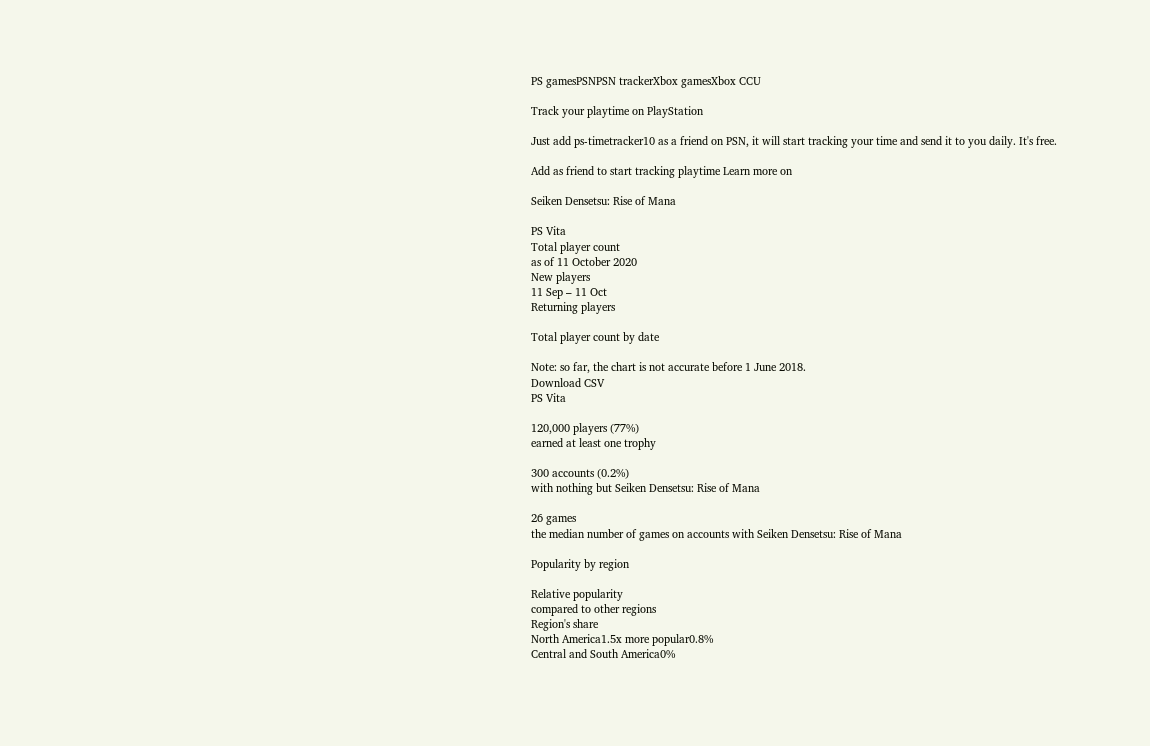PS gamesPSNPSN trackerXbox gamesXbox CCU

Track your playtime on PlayStation

Just add ps-timetracker10 as a friend on PSN, it will start tracking your time and send it to you daily. It's free.

Add as friend to start tracking playtime Learn more on

Seiken Densetsu: Rise of Mana

PS Vita
Total player count
as of 11 October 2020
New players
11 Sep – 11 Oct
Returning players

Total player count by date

Note: so far, the chart is not accurate before 1 June 2018.
Download CSV
PS Vita

120,000 players (77%)
earned at least one trophy

300 accounts (0.2%)
with nothing but Seiken Densetsu: Rise of Mana

26 games
the median number of games on accounts with Seiken Densetsu: Rise of Mana

Popularity by region

Relative popularity
compared to other regions
Region's share
North America1.5x more popular0.8%
Central and South America0%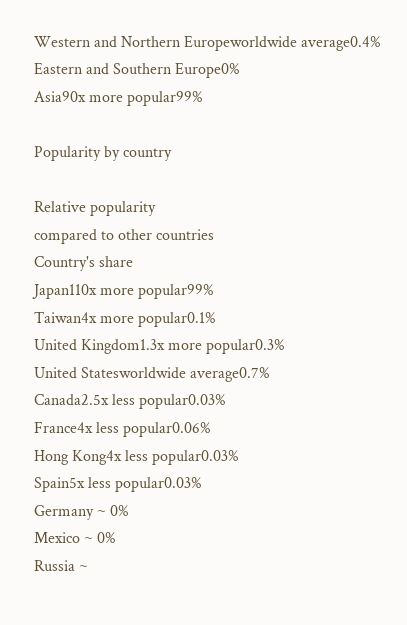Western and Northern Europeworldwide average0.4%
Eastern and Southern Europe0%
Asia90x more popular99%

Popularity by country

Relative popularity
compared to other countries
Country's share
Japan110x more popular99%
Taiwan4x more popular0.1%
United Kingdom1.3x more popular0.3%
United Statesworldwide average0.7%
Canada2.5x less popular0.03%
France4x less popular0.06%
Hong Kong4x less popular0.03%
Spain5x less popular0.03%
Germany ~ 0%
Mexico ~ 0%
Russia ~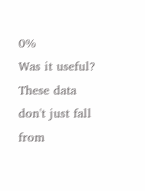0%
Was it useful?
These data don't just fall from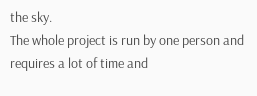the sky.
The whole project is run by one person and requires a lot of time and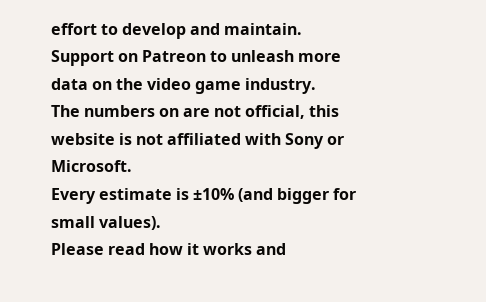effort to develop and maintain.
Support on Patreon to unleash more data on the video game industry.
The numbers on are not official, this website is not affiliated with Sony or Microsoft.
Every estimate is ±10% (and bigger for small values).
Please read how it works and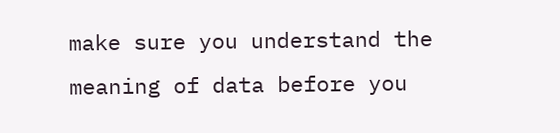make sure you understand the meaning of data before you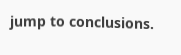jump to conclusions.